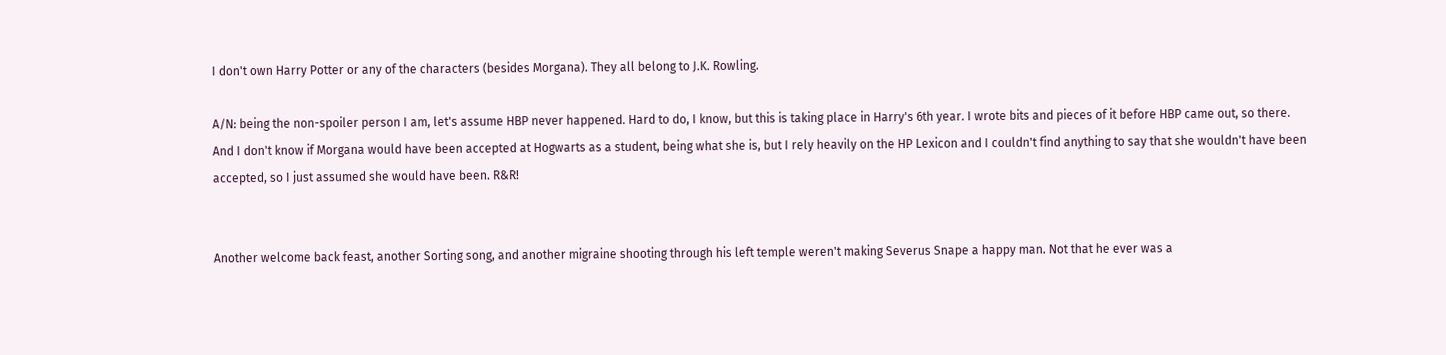I don't own Harry Potter or any of the characters (besides Morgana). They all belong to J.K. Rowling.

A/N: being the non-spoiler person I am, let's assume HBP never happened. Hard to do, I know, but this is taking place in Harry's 6th year. I wrote bits and pieces of it before HBP came out, so there. And I don't know if Morgana would have been accepted at Hogwarts as a student, being what she is, but I rely heavily on the HP Lexicon and I couldn't find anything to say that she wouldn't have been accepted, so I just assumed she would have been. R&R!


Another welcome back feast, another Sorting song, and another migraine shooting through his left temple weren't making Severus Snape a happy man. Not that he ever was a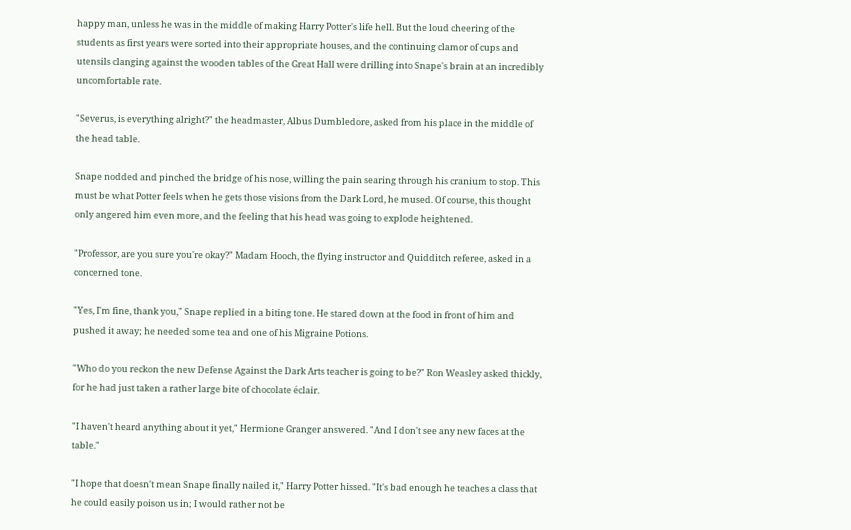happy man, unless he was in the middle of making Harry Potter's life hell. But the loud cheering of the students as first years were sorted into their appropriate houses, and the continuing clamor of cups and utensils clanging against the wooden tables of the Great Hall were drilling into Snape's brain at an incredibly uncomfortable rate.

"Severus, is everything alright?" the headmaster, Albus Dumbledore, asked from his place in the middle of the head table.

Snape nodded and pinched the bridge of his nose, willing the pain searing through his cranium to stop. This must be what Potter feels when he gets those visions from the Dark Lord, he mused. Of course, this thought only angered him even more, and the feeling that his head was going to explode heightened.

"Professor, are you sure you're okay?" Madam Hooch, the flying instructor and Quidditch referee, asked in a concerned tone.

"Yes, I'm fine, thank you," Snape replied in a biting tone. He stared down at the food in front of him and pushed it away; he needed some tea and one of his Migraine Potions.

"Who do you reckon the new Defense Against the Dark Arts teacher is going to be?" Ron Weasley asked thickly, for he had just taken a rather large bite of chocolate éclair.

"I haven't heard anything about it yet," Hermione Granger answered. "And I don't see any new faces at the table."

"I hope that doesn't mean Snape finally nailed it," Harry Potter hissed. "It's bad enough he teaches a class that he could easily poison us in; I would rather not be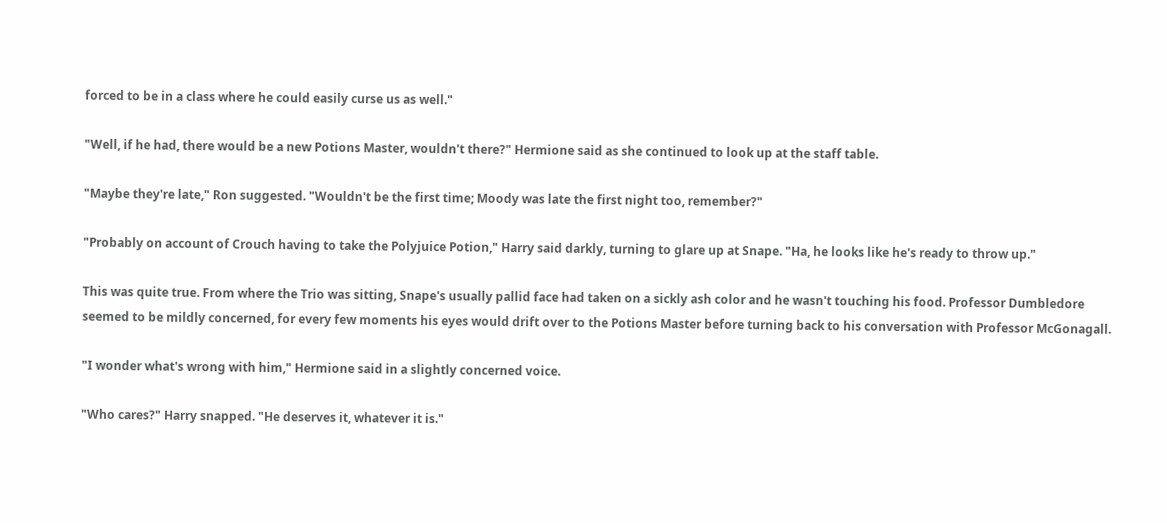forced to be in a class where he could easily curse us as well."

"Well, if he had, there would be a new Potions Master, wouldn't there?" Hermione said as she continued to look up at the staff table.

"Maybe they're late," Ron suggested. "Wouldn't be the first time; Moody was late the first night too, remember?"

"Probably on account of Crouch having to take the Polyjuice Potion," Harry said darkly, turning to glare up at Snape. "Ha, he looks like he's ready to throw up."

This was quite true. From where the Trio was sitting, Snape's usually pallid face had taken on a sickly ash color and he wasn't touching his food. Professor Dumbledore seemed to be mildly concerned, for every few moments his eyes would drift over to the Potions Master before turning back to his conversation with Professor McGonagall.

"I wonder what's wrong with him," Hermione said in a slightly concerned voice.

"Who cares?" Harry snapped. "He deserves it, whatever it is."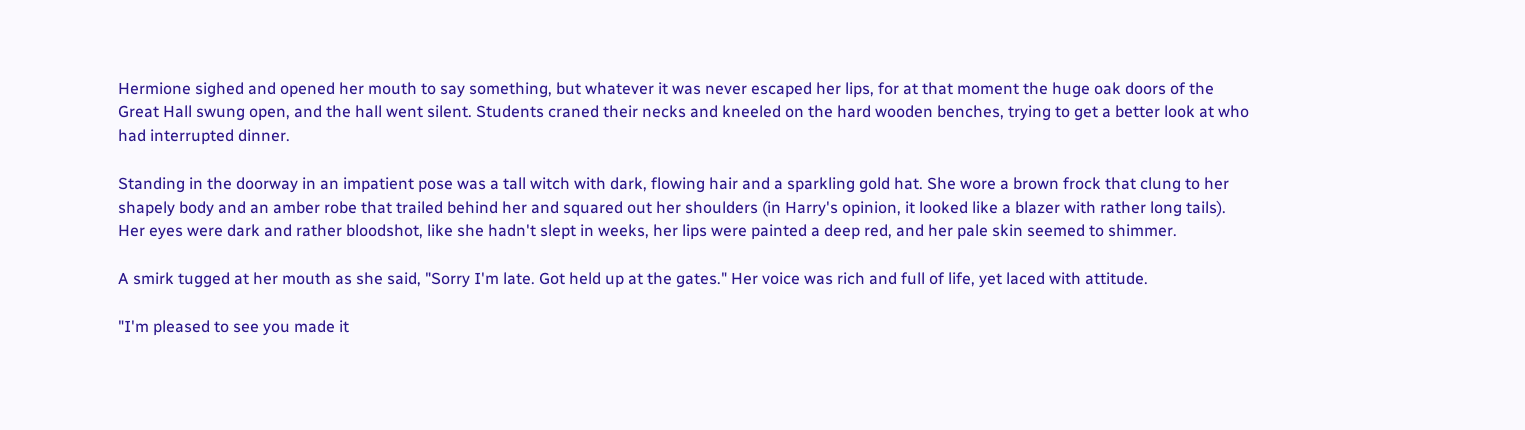Hermione sighed and opened her mouth to say something, but whatever it was never escaped her lips, for at that moment the huge oak doors of the Great Hall swung open, and the hall went silent. Students craned their necks and kneeled on the hard wooden benches, trying to get a better look at who had interrupted dinner.

Standing in the doorway in an impatient pose was a tall witch with dark, flowing hair and a sparkling gold hat. She wore a brown frock that clung to her shapely body and an amber robe that trailed behind her and squared out her shoulders (in Harry's opinion, it looked like a blazer with rather long tails). Her eyes were dark and rather bloodshot, like she hadn't slept in weeks, her lips were painted a deep red, and her pale skin seemed to shimmer.

A smirk tugged at her mouth as she said, "Sorry I'm late. Got held up at the gates." Her voice was rich and full of life, yet laced with attitude.

"I'm pleased to see you made it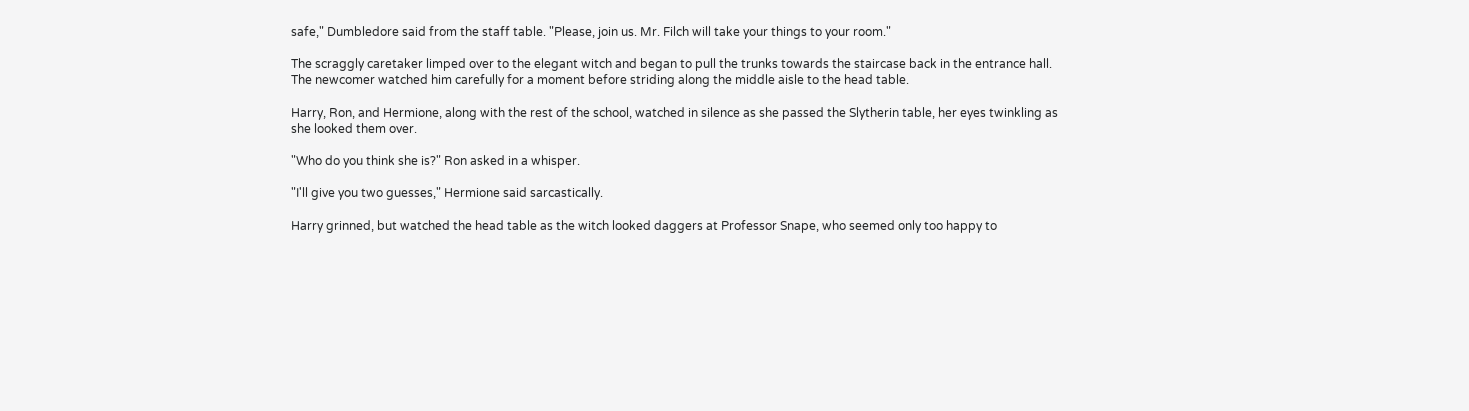safe," Dumbledore said from the staff table. "Please, join us. Mr. Filch will take your things to your room."

The scraggly caretaker limped over to the elegant witch and began to pull the trunks towards the staircase back in the entrance hall. The newcomer watched him carefully for a moment before striding along the middle aisle to the head table.

Harry, Ron, and Hermione, along with the rest of the school, watched in silence as she passed the Slytherin table, her eyes twinkling as she looked them over.

"Who do you think she is?" Ron asked in a whisper.

"I'll give you two guesses," Hermione said sarcastically.

Harry grinned, but watched the head table as the witch looked daggers at Professor Snape, who seemed only too happy to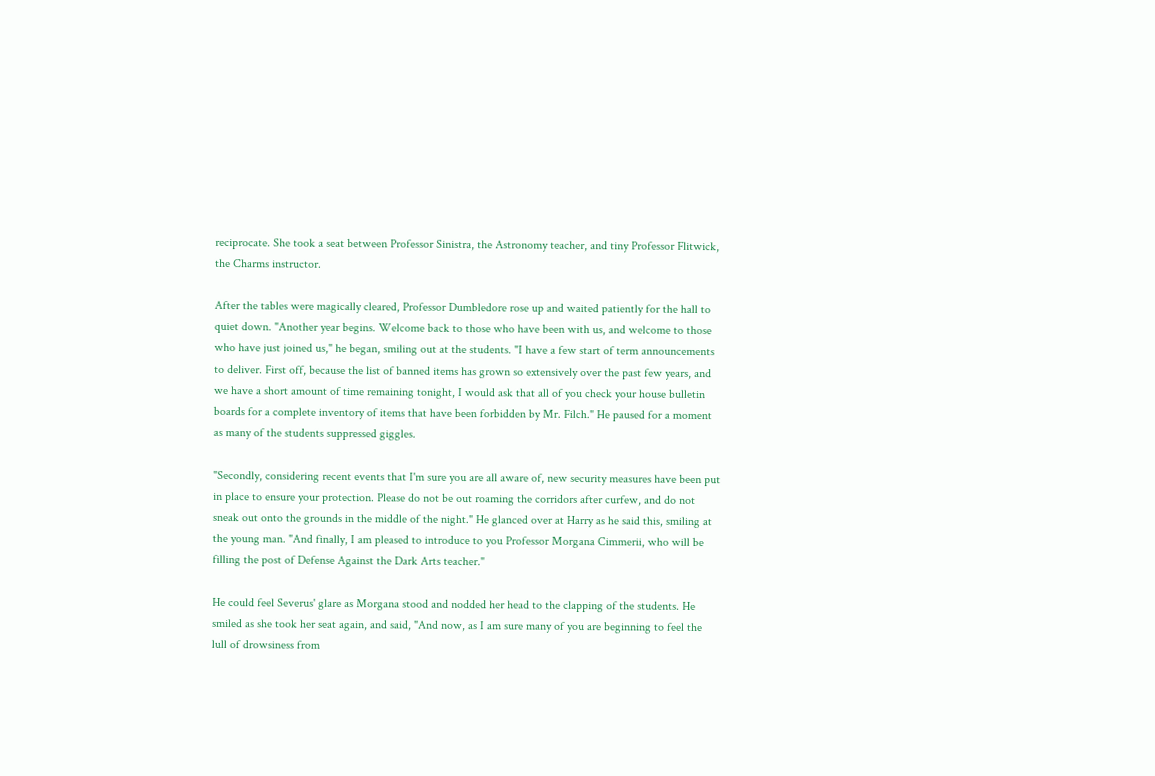reciprocate. She took a seat between Professor Sinistra, the Astronomy teacher, and tiny Professor Flitwick, the Charms instructor.

After the tables were magically cleared, Professor Dumbledore rose up and waited patiently for the hall to quiet down. "Another year begins. Welcome back to those who have been with us, and welcome to those who have just joined us," he began, smiling out at the students. "I have a few start of term announcements to deliver. First off, because the list of banned items has grown so extensively over the past few years, and we have a short amount of time remaining tonight, I would ask that all of you check your house bulletin boards for a complete inventory of items that have been forbidden by Mr. Filch." He paused for a moment as many of the students suppressed giggles.

"Secondly, considering recent events that I'm sure you are all aware of, new security measures have been put in place to ensure your protection. Please do not be out roaming the corridors after curfew, and do not sneak out onto the grounds in the middle of the night." He glanced over at Harry as he said this, smiling at the young man. "And finally, I am pleased to introduce to you Professor Morgana Cimmerii, who will be filling the post of Defense Against the Dark Arts teacher."

He could feel Severus' glare as Morgana stood and nodded her head to the clapping of the students. He smiled as she took her seat again, and said, "And now, as I am sure many of you are beginning to feel the lull of drowsiness from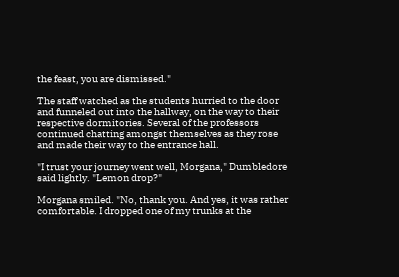the feast, you are dismissed."

The staff watched as the students hurried to the door and funneled out into the hallway, on the way to their respective dormitories. Several of the professors continued chatting amongst themselves as they rose and made their way to the entrance hall.

"I trust your journey went well, Morgana," Dumbledore said lightly. "Lemon drop?"

Morgana smiled. "No, thank you. And yes, it was rather comfortable. I dropped one of my trunks at the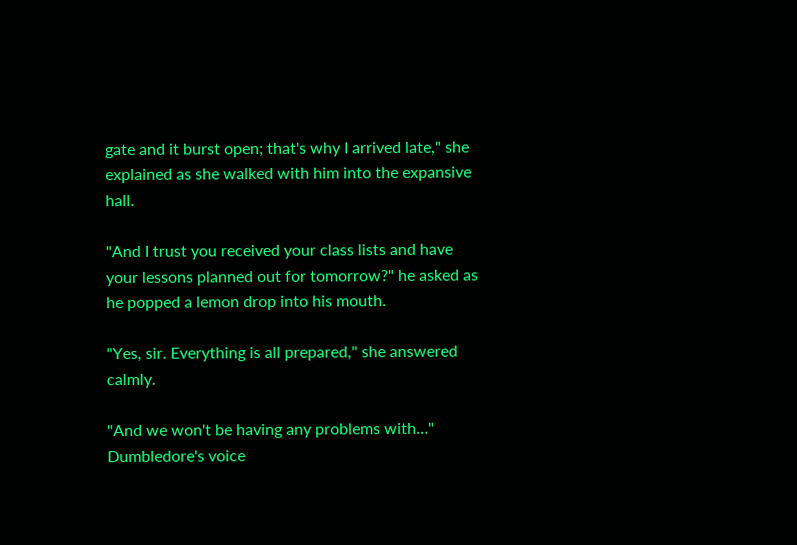gate and it burst open; that's why I arrived late," she explained as she walked with him into the expansive hall.

"And I trust you received your class lists and have your lessons planned out for tomorrow?" he asked as he popped a lemon drop into his mouth.

"Yes, sir. Everything is all prepared," she answered calmly.

"And we won't be having any problems with…" Dumbledore's voice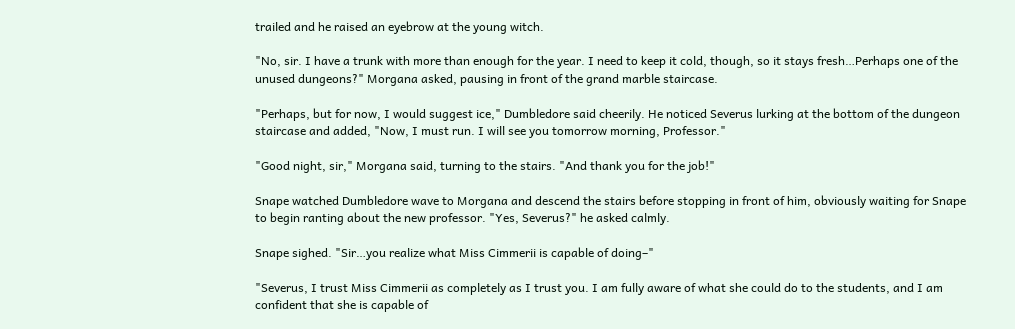trailed and he raised an eyebrow at the young witch.

"No, sir. I have a trunk with more than enough for the year. I need to keep it cold, though, so it stays fresh…Perhaps one of the unused dungeons?" Morgana asked, pausing in front of the grand marble staircase.

"Perhaps, but for now, I would suggest ice," Dumbledore said cheerily. He noticed Severus lurking at the bottom of the dungeon staircase and added, "Now, I must run. I will see you tomorrow morning, Professor."

"Good night, sir," Morgana said, turning to the stairs. "And thank you for the job!"

Snape watched Dumbledore wave to Morgana and descend the stairs before stopping in front of him, obviously waiting for Snape to begin ranting about the new professor. "Yes, Severus?" he asked calmly.

Snape sighed. "Sir…you realize what Miss Cimmerii is capable of doing–"

"Severus, I trust Miss Cimmerii as completely as I trust you. I am fully aware of what she could do to the students, and I am confident that she is capable of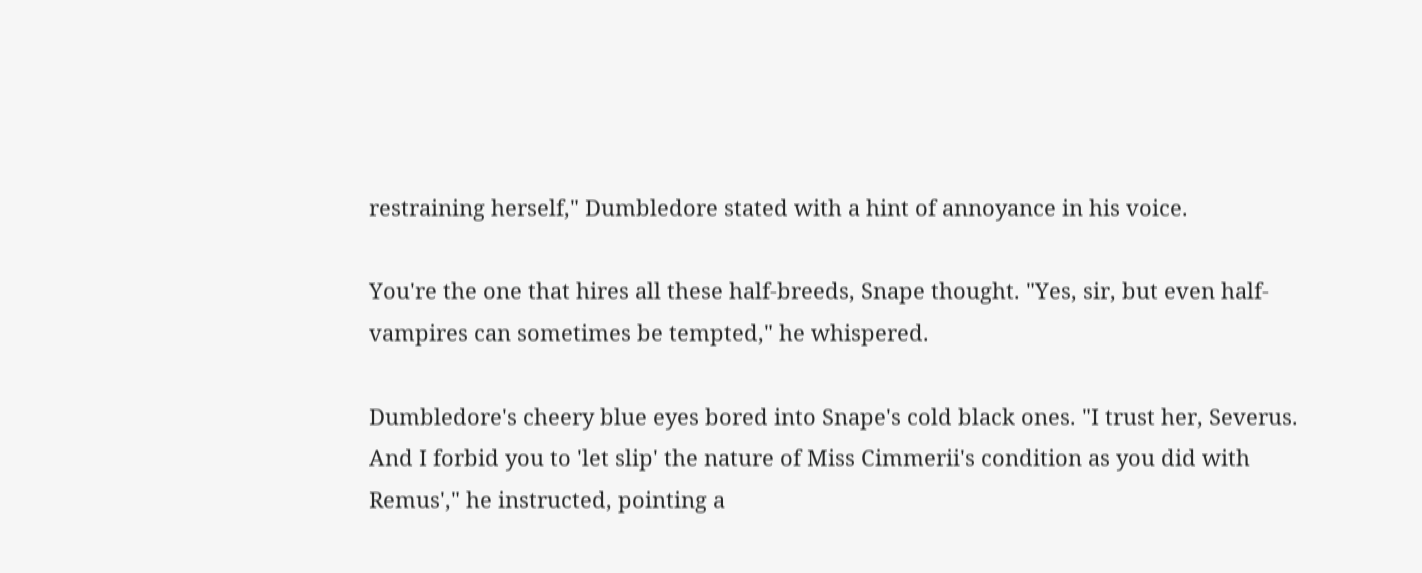restraining herself," Dumbledore stated with a hint of annoyance in his voice.

You're the one that hires all these half-breeds, Snape thought. "Yes, sir, but even half-vampires can sometimes be tempted," he whispered.

Dumbledore's cheery blue eyes bored into Snape's cold black ones. "I trust her, Severus. And I forbid you to 'let slip' the nature of Miss Cimmerii's condition as you did with Remus'," he instructed, pointing a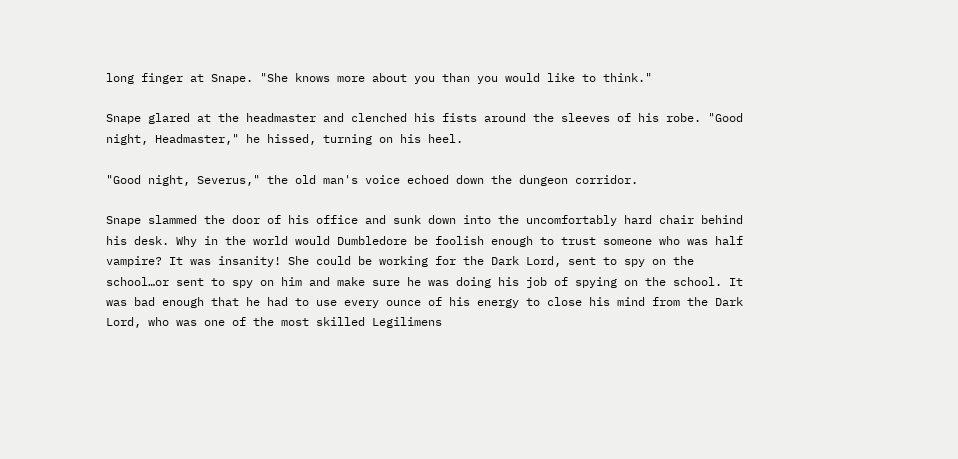long finger at Snape. "She knows more about you than you would like to think."

Snape glared at the headmaster and clenched his fists around the sleeves of his robe. "Good night, Headmaster," he hissed, turning on his heel.

"Good night, Severus," the old man's voice echoed down the dungeon corridor.

Snape slammed the door of his office and sunk down into the uncomfortably hard chair behind his desk. Why in the world would Dumbledore be foolish enough to trust someone who was half vampire? It was insanity! She could be working for the Dark Lord, sent to spy on the school…or sent to spy on him and make sure he was doing his job of spying on the school. It was bad enough that he had to use every ounce of his energy to close his mind from the Dark Lord, who was one of the most skilled Legilimens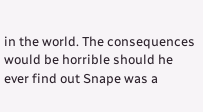in the world. The consequences would be horrible should he ever find out Snape was a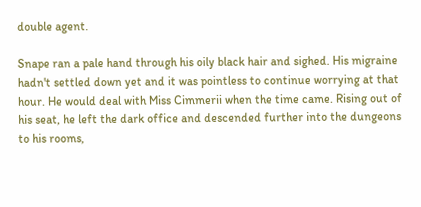double agent.

Snape ran a pale hand through his oily black hair and sighed. His migraine hadn't settled down yet and it was pointless to continue worrying at that hour. He would deal with Miss Cimmerii when the time came. Rising out of his seat, he left the dark office and descended further into the dungeons to his rooms,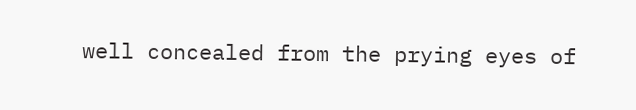well concealed from the prying eyes of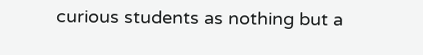curious students as nothing but a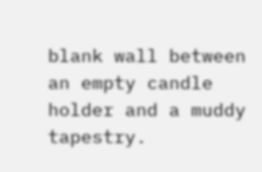blank wall between an empty candle holder and a muddy tapestry.